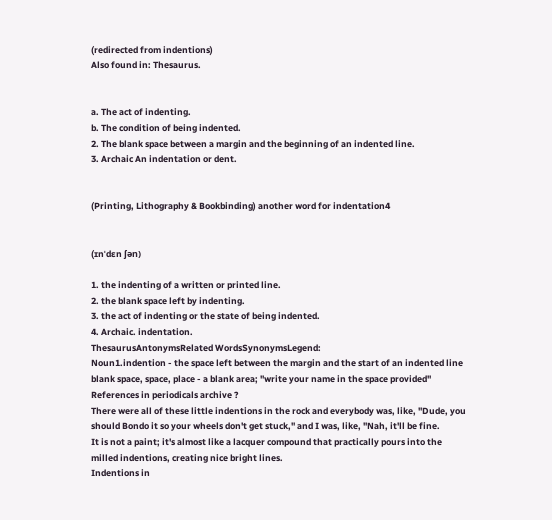(redirected from indentions)
Also found in: Thesaurus.


a. The act of indenting.
b. The condition of being indented.
2. The blank space between a margin and the beginning of an indented line.
3. Archaic An indentation or dent.


(Printing, Lithography & Bookbinding) another word for indentation4


(ɪnˈdɛn ʃən)

1. the indenting of a written or printed line.
2. the blank space left by indenting.
3. the act of indenting or the state of being indented.
4. Archaic. indentation.
ThesaurusAntonymsRelated WordsSynonymsLegend:
Noun1.indention - the space left between the margin and the start of an indented line
blank space, space, place - a blank area; "write your name in the space provided"
References in periodicals archive ?
There were all of these little indentions in the rock and everybody was, like, "Dude, you should Bondo it so your wheels don't get stuck," and I was, like, "Nah, it'll be fine.
It is not a paint; it's almost like a lacquer compound that practically pours into the milled indentions, creating nice bright lines.
Indentions in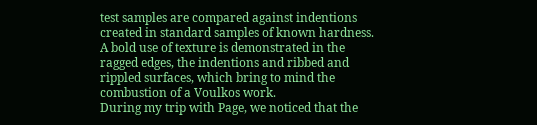test samples are compared against indentions created in standard samples of known hardness.
A bold use of texture is demonstrated in the ragged edges, the indentions and ribbed and rippled surfaces, which bring to mind the combustion of a Voulkos work.
During my trip with Page, we noticed that the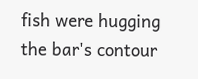fish were hugging the bar's contour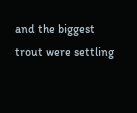and the biggest trout were settling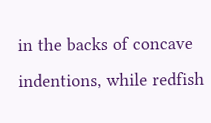in the backs of concave indentions, while redfish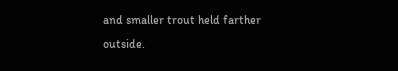and smaller trout held farther outside.